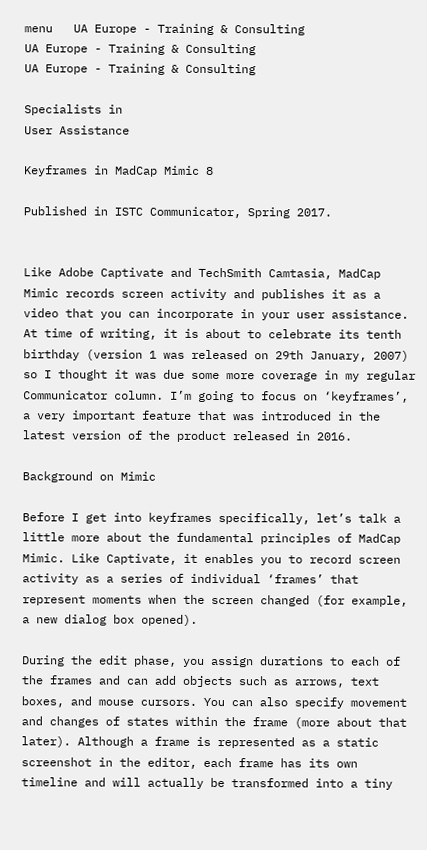menu   UA Europe - Training & Consulting
UA Europe - Training & Consulting
UA Europe - Training & Consulting

Specialists in
User Assistance

Keyframes in MadCap Mimic 8

Published in ISTC Communicator, Spring 2017.


Like Adobe Captivate and TechSmith Camtasia, MadCap Mimic records screen activity and publishes it as a video that you can incorporate in your user assistance. At time of writing, it is about to celebrate its tenth birthday (version 1 was released on 29th January, 2007) so I thought it was due some more coverage in my regular Communicator column. I’m going to focus on ‘keyframes’, a very important feature that was introduced in the latest version of the product released in 2016.

Background on Mimic

Before I get into keyframes specifically, let’s talk a little more about the fundamental principles of MadCap Mimic. Like Captivate, it enables you to record screen activity as a series of individual ‘frames’ that represent moments when the screen changed (for example, a new dialog box opened).

During the edit phase, you assign durations to each of the frames and can add objects such as arrows, text boxes, and mouse cursors. You can also specify movement and changes of states within the frame (more about that later). Although a frame is represented as a static screenshot in the editor, each frame has its own timeline and will actually be transformed into a tiny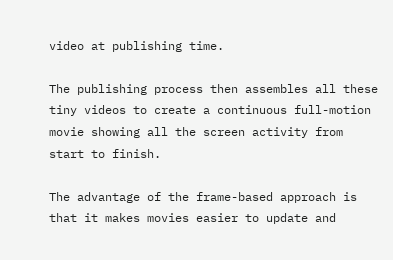video at publishing time.

The publishing process then assembles all these tiny videos to create a continuous full-motion movie showing all the screen activity from start to finish.

The advantage of the frame-based approach is that it makes movies easier to update and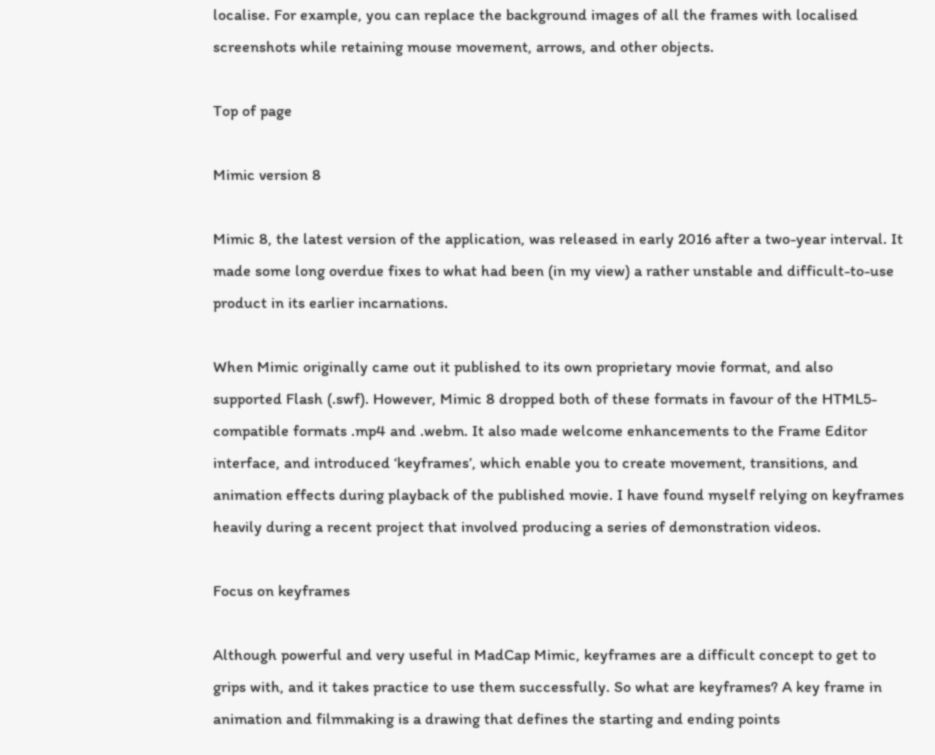localise. For example, you can replace the background images of all the frames with localised screenshots while retaining mouse movement, arrows, and other objects.

Top of page

Mimic version 8

Mimic 8, the latest version of the application, was released in early 2016 after a two-year interval. It made some long overdue fixes to what had been (in my view) a rather unstable and difficult-to-use product in its earlier incarnations.

When Mimic originally came out it published to its own proprietary movie format, and also supported Flash (.swf). However, Mimic 8 dropped both of these formats in favour of the HTML5-compatible formats .mp4 and .webm. It also made welcome enhancements to the Frame Editor interface, and introduced ‘keyframes’, which enable you to create movement, transitions, and animation effects during playback of the published movie. I have found myself relying on keyframes heavily during a recent project that involved producing a series of demonstration videos.

Focus on keyframes

Although powerful and very useful in MadCap Mimic, keyframes are a difficult concept to get to grips with, and it takes practice to use them successfully. So what are keyframes? A key frame in animation and filmmaking is a drawing that defines the starting and ending points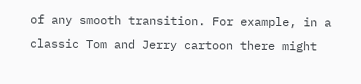of any smooth transition. For example, in a classic Tom and Jerry cartoon there might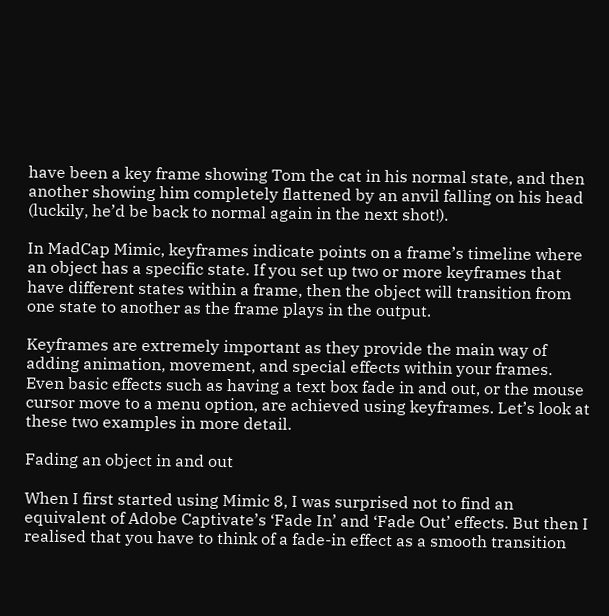have been a key frame showing Tom the cat in his normal state, and then another showing him completely flattened by an anvil falling on his head (luckily, he’d be back to normal again in the next shot!).

In MadCap Mimic, keyframes indicate points on a frame’s timeline where an object has a specific state. If you set up two or more keyframes that have different states within a frame, then the object will transition from one state to another as the frame plays in the output.

Keyframes are extremely important as they provide the main way of adding animation, movement, and special effects within your frames. Even basic effects such as having a text box fade in and out, or the mouse cursor move to a menu option, are achieved using keyframes. Let’s look at these two examples in more detail.

Fading an object in and out

When I first started using Mimic 8, I was surprised not to find an equivalent of Adobe Captivate’s ‘Fade In’ and ‘Fade Out’ effects. But then I realised that you have to think of a fade-in effect as a smooth transition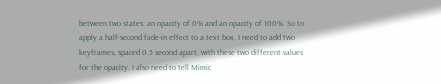between two states: an opacity of 0% and an opacity of 100%. So to apply a half-second fade-in effect to a text box, I need to add two keyframes, spaced 0.5 second apart, with these two different values for the opacity. I also need to tell Mimic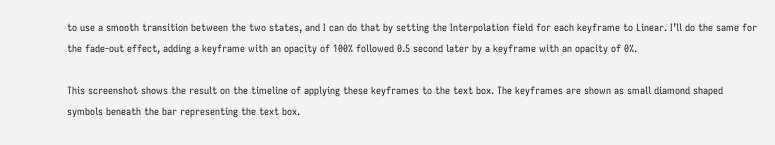to use a smooth transition between the two states, and I can do that by setting the Interpolation field for each keyframe to Linear. I’ll do the same for the fade-out effect, adding a keyframe with an opacity of 100% followed 0.5 second later by a keyframe with an opacity of 0%.

This screenshot shows the result on the timeline of applying these keyframes to the text box. The keyframes are shown as small diamond shaped symbols beneath the bar representing the text box.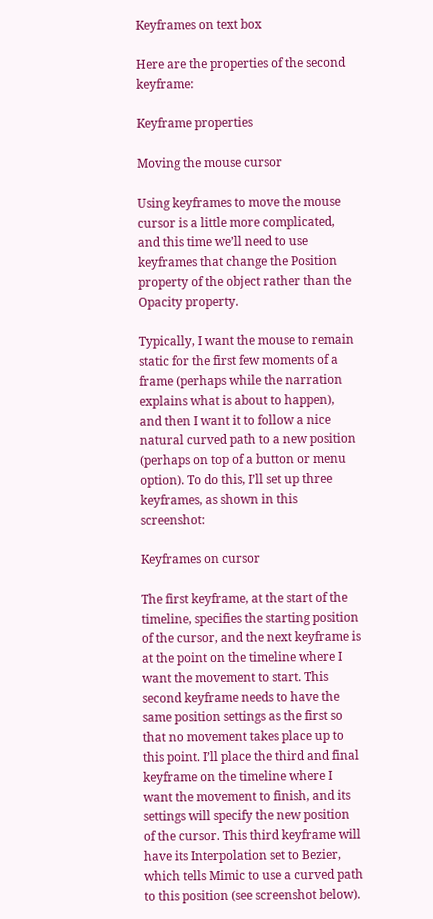Keyframes on text box

Here are the properties of the second keyframe:

Keyframe properties

Moving the mouse cursor

Using keyframes to move the mouse cursor is a little more complicated, and this time we’ll need to use keyframes that change the Position property of the object rather than the Opacity property.

Typically, I want the mouse to remain static for the first few moments of a frame (perhaps while the narration explains what is about to happen), and then I want it to follow a nice natural curved path to a new position (perhaps on top of a button or menu option). To do this, I’ll set up three keyframes, as shown in this screenshot:

Keyframes on cursor

The first keyframe, at the start of the timeline, specifies the starting position of the cursor, and the next keyframe is at the point on the timeline where I want the movement to start. This second keyframe needs to have the same position settings as the first so that no movement takes place up to this point. I’ll place the third and final keyframe on the timeline where I want the movement to finish, and its settings will specify the new position of the cursor. This third keyframe will have its Interpolation set to Bezier, which tells Mimic to use a curved path to this position (see screenshot below).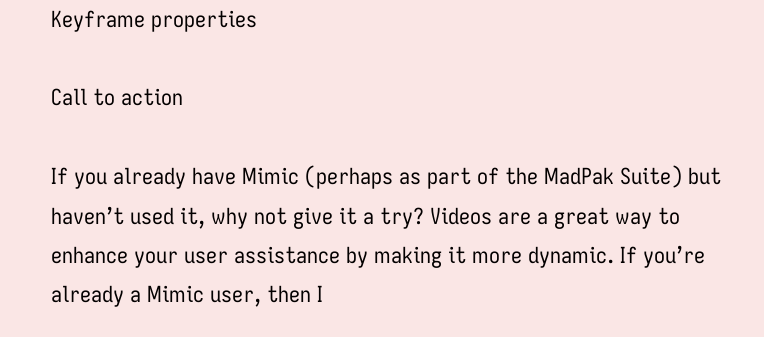Keyframe properties

Call to action

If you already have Mimic (perhaps as part of the MadPak Suite) but haven’t used it, why not give it a try? Videos are a great way to enhance your user assistance by making it more dynamic. If you’re already a Mimic user, then I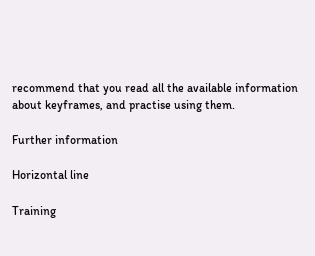recommend that you read all the available information about keyframes, and practise using them.

Further information

Horizontal line

Training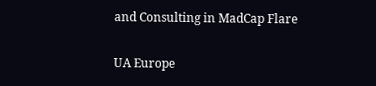and Consulting in MadCap Flare

UA Europe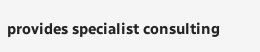provides specialist consulting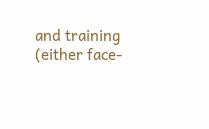and training (either face-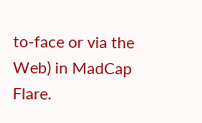to-face or via the Web) in MadCap Flare.